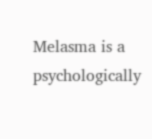Melasma is a psychologically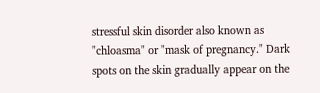stressful skin disorder also known as "chloasma" or "mask of pregnancy." Dark spots on the skin gradually appear on the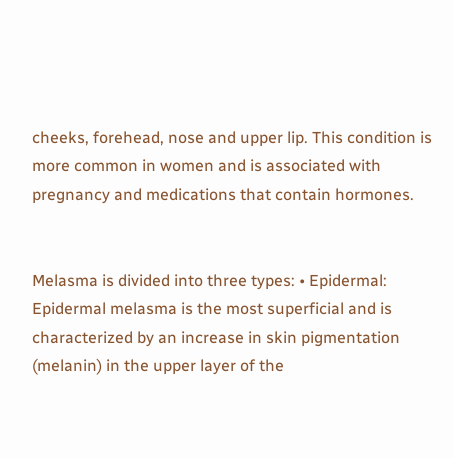cheeks, forehead, nose and upper lip. This condition is more common in women and is associated with pregnancy and medications that contain hormones.


Melasma is divided into three types: • Epidermal: Epidermal melasma is the most superficial and is characterized by an increase in skin pigmentation (melanin) in the upper layer of the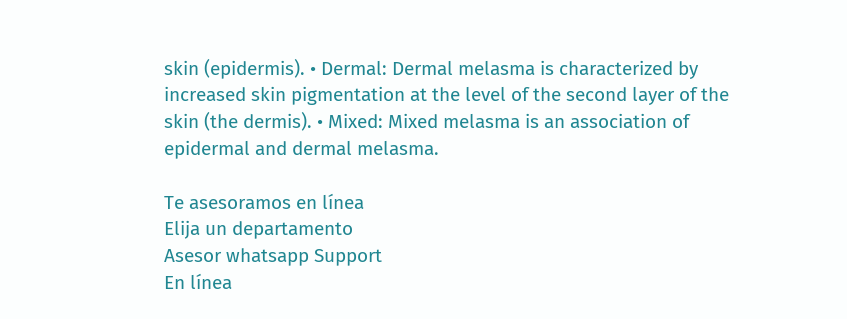skin (epidermis). • Dermal: Dermal melasma is characterized by increased skin pigmentation at the level of the second layer of the skin (the dermis). • Mixed: Mixed melasma is an association of epidermal and dermal melasma.

Te asesoramos en línea
Elija un departamento
Asesor whatsapp Support
En línea